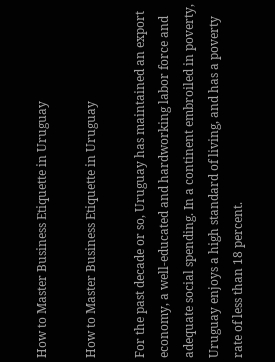How to Master Business Etiquette in Uruguay

How to Master Business Etiquette in Uruguay

For the past decade or so, Uruguay has maintained an export economy, a well-educated and hardworking labor force and adequate social spending. In a continent embroiled in poverty, Uruguay enjoys a high standard of living, and has a poverty rate of less than 18 percent.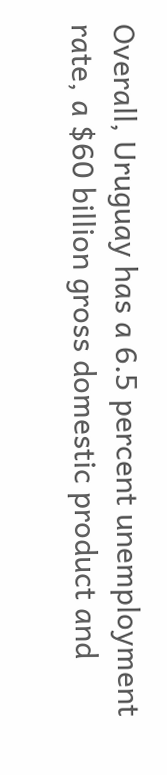Overall, Uruguay has a 6.5 percent unemployment rate, a $60 billion gross domestic product and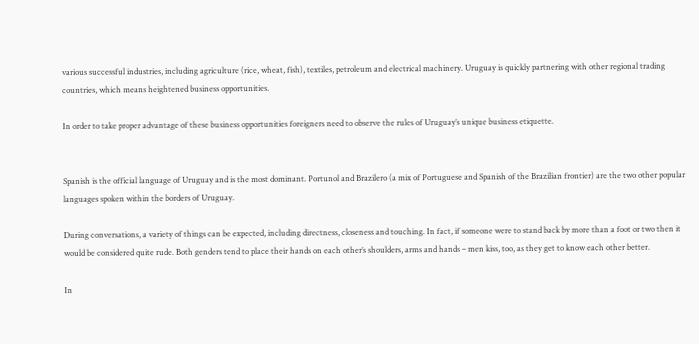various successful industries, including agriculture (rice, wheat, fish), textiles, petroleum and electrical machinery. Uruguay is quickly partnering with other regional trading countries, which means heightened business opportunities.

In order to take proper advantage of these business opportunities foreigners need to observe the rules of Uruguay’s unique business etiquette.


Spanish is the official language of Uruguay and is the most dominant. Portunol and Brazilero (a mix of Portuguese and Spanish of the Brazilian frontier) are the two other popular languages spoken within the borders of Uruguay.

During conversations, a variety of things can be expected, including directness, closeness and touching. In fact, if someone were to stand back by more than a foot or two then it would be considered quite rude. Both genders tend to place their hands on each other’s shoulders, arms and hands – men kiss, too, as they get to know each other better.

In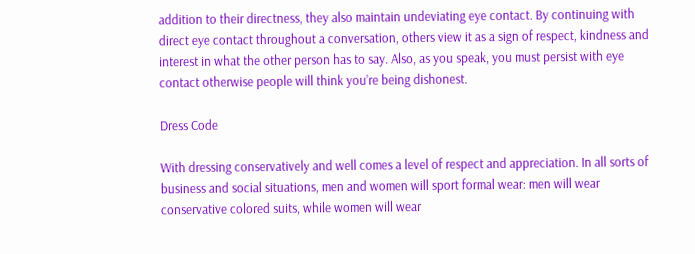addition to their directness, they also maintain undeviating eye contact. By continuing with direct eye contact throughout a conversation, others view it as a sign of respect, kindness and interest in what the other person has to say. Also, as you speak, you must persist with eye contact otherwise people will think you’re being dishonest.

Dress Code

With dressing conservatively and well comes a level of respect and appreciation. In all sorts of business and social situations, men and women will sport formal wear: men will wear conservative colored suits, while women will wear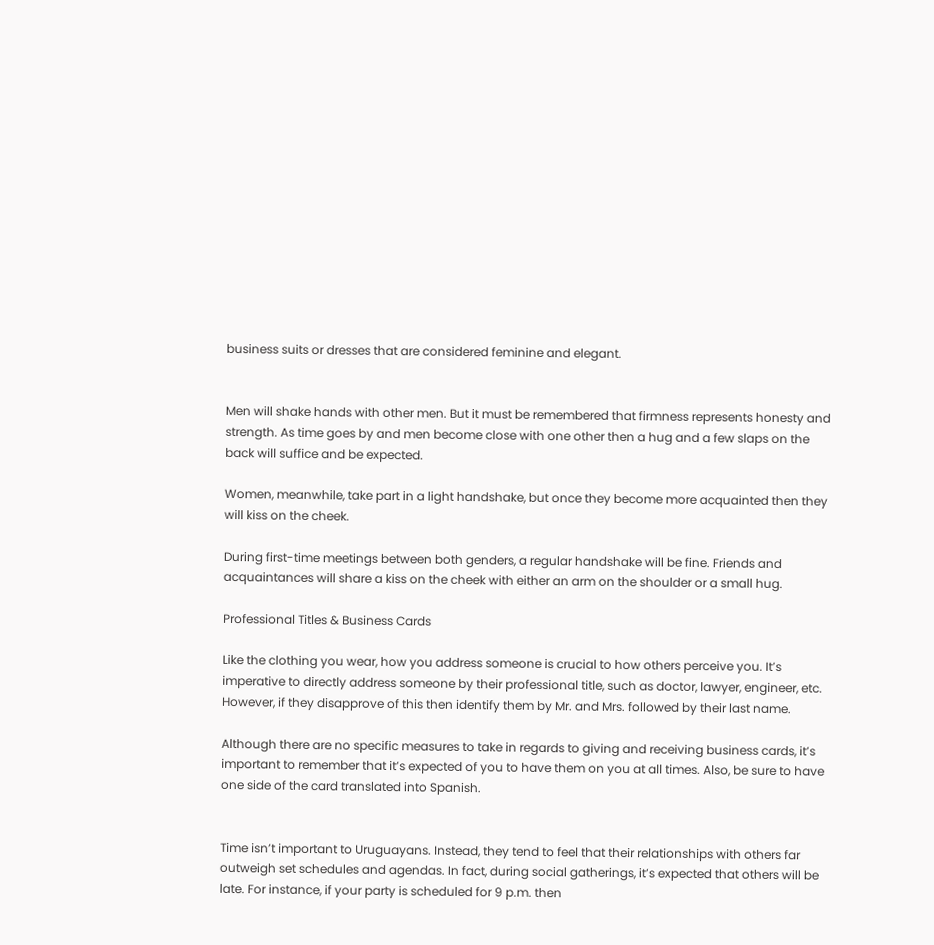business suits or dresses that are considered feminine and elegant.


Men will shake hands with other men. But it must be remembered that firmness represents honesty and strength. As time goes by and men become close with one other then a hug and a few slaps on the back will suffice and be expected.

Women, meanwhile, take part in a light handshake, but once they become more acquainted then they will kiss on the cheek.

During first-time meetings between both genders, a regular handshake will be fine. Friends and acquaintances will share a kiss on the cheek with either an arm on the shoulder or a small hug.

Professional Titles & Business Cards

Like the clothing you wear, how you address someone is crucial to how others perceive you. It’s imperative to directly address someone by their professional title, such as doctor, lawyer, engineer, etc. However, if they disapprove of this then identify them by Mr. and Mrs. followed by their last name.

Although there are no specific measures to take in regards to giving and receiving business cards, it’s important to remember that it’s expected of you to have them on you at all times. Also, be sure to have one side of the card translated into Spanish.


Time isn’t important to Uruguayans. Instead, they tend to feel that their relationships with others far outweigh set schedules and agendas. In fact, during social gatherings, it’s expected that others will be late. For instance, if your party is scheduled for 9 p.m. then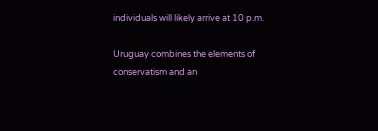individuals will likely arrive at 10 p.m.

Uruguay combines the elements of conservatism and an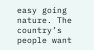easy going nature. The country’s people want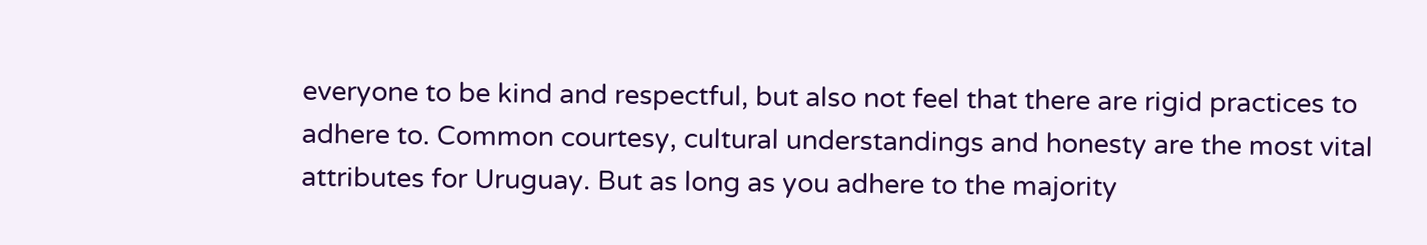everyone to be kind and respectful, but also not feel that there are rigid practices to adhere to. Common courtesy, cultural understandings and honesty are the most vital attributes for Uruguay. But as long as you adhere to the majority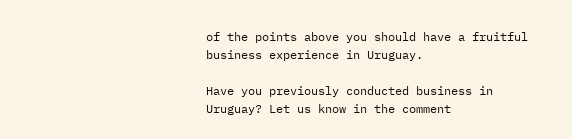of the points above you should have a fruitful business experience in Uruguay.

Have you previously conducted business in Uruguay? Let us know in the comment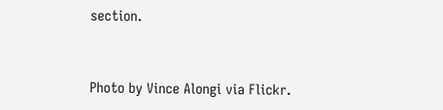section.


Photo by Vince Alongi via Flickr.